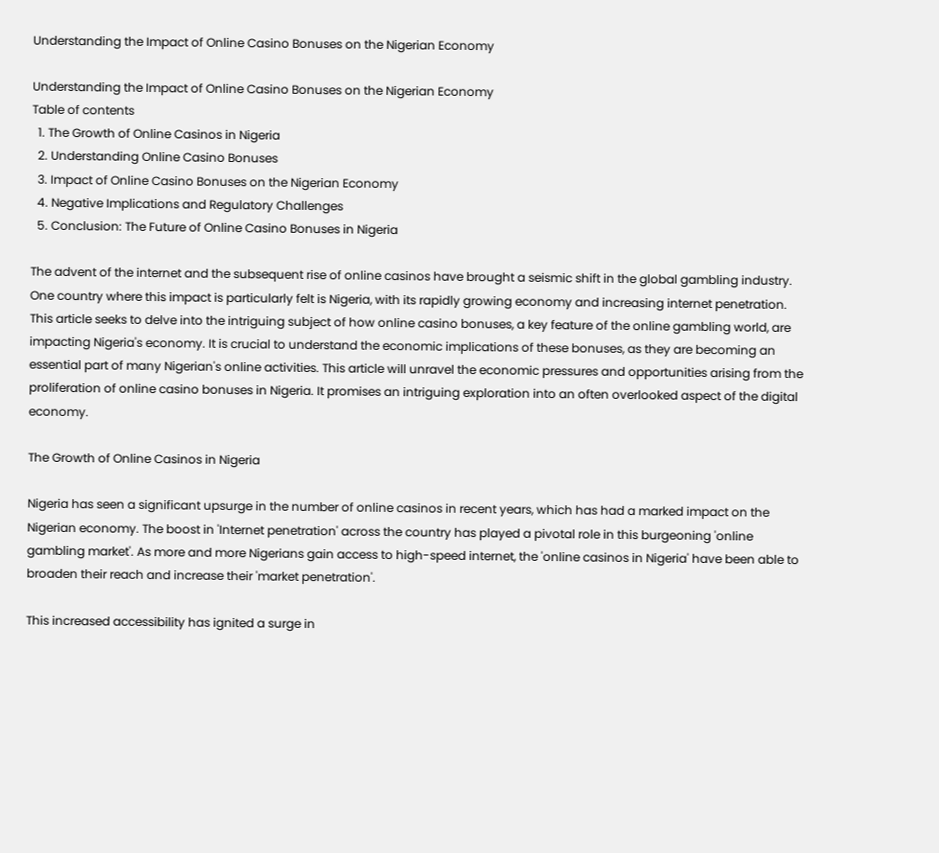Understanding the Impact of Online Casino Bonuses on the Nigerian Economy

Understanding the Impact of Online Casino Bonuses on the Nigerian Economy
Table of contents
  1. The Growth of Online Casinos in Nigeria
  2. Understanding Online Casino Bonuses
  3. Impact of Online Casino Bonuses on the Nigerian Economy
  4. Negative Implications and Regulatory Challenges
  5. Conclusion: The Future of Online Casino Bonuses in Nigeria

The advent of the internet and the subsequent rise of online casinos have brought a seismic shift in the global gambling industry. One country where this impact is particularly felt is Nigeria, with its rapidly growing economy and increasing internet penetration. This article seeks to delve into the intriguing subject of how online casino bonuses, a key feature of the online gambling world, are impacting Nigeria's economy. It is crucial to understand the economic implications of these bonuses, as they are becoming an essential part of many Nigerian's online activities. This article will unravel the economic pressures and opportunities arising from the proliferation of online casino bonuses in Nigeria. It promises an intriguing exploration into an often overlooked aspect of the digital economy.

The Growth of Online Casinos in Nigeria

Nigeria has seen a significant upsurge in the number of online casinos in recent years, which has had a marked impact on the Nigerian economy. The boost in 'Internet penetration' across the country has played a pivotal role in this burgeoning 'online gambling market'. As more and more Nigerians gain access to high-speed internet, the 'online casinos in Nigeria' have been able to broaden their reach and increase their 'market penetration'.

This increased accessibility has ignited a surge in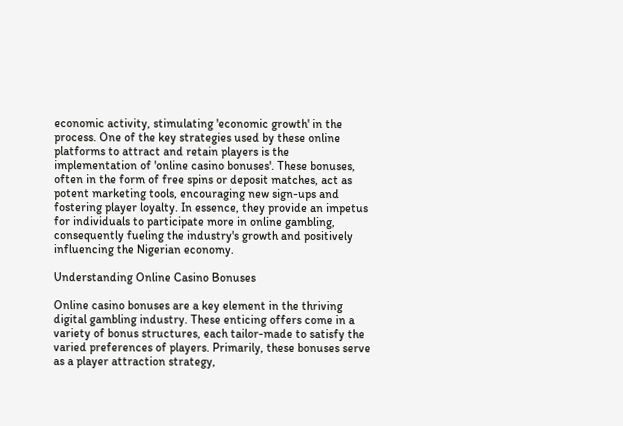economic activity, stimulating 'economic growth' in the process. One of the key strategies used by these online platforms to attract and retain players is the implementation of 'online casino bonuses'. These bonuses, often in the form of free spins or deposit matches, act as potent marketing tools, encouraging new sign-ups and fostering player loyalty. In essence, they provide an impetus for individuals to participate more in online gambling, consequently fueling the industry's growth and positively influencing the Nigerian economy.

Understanding Online Casino Bonuses

Online casino bonuses are a key element in the thriving digital gambling industry. These enticing offers come in a variety of bonus structures, each tailor-made to satisfy the varied preferences of players. Primarily, these bonuses serve as a player attraction strategy,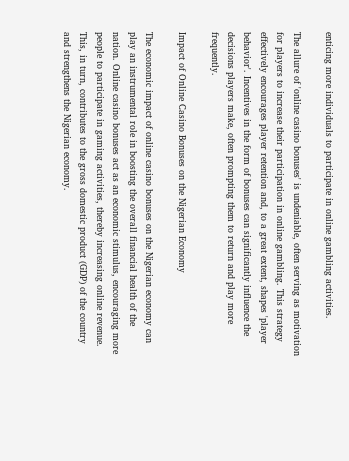enticing more individuals to participate in online gambling activities.

The allure of 'online casino bonuses' is undeniable, often serving as motivation for players to increase their participation in online gambling. This strategy effectively encourages player retention and, to a great extent, shapes 'player behavior'. Incentives in the form of bonuses can significantly influence the decisions players make, often prompting them to return and play more frequently.

Impact of Online Casino Bonuses on the Nigerian Economy

The economic impact of online casino bonuses on the Nigerian economy can play an instrumental role in boosting the overall financial health of the nation. Online casino bonuses act as an economic stimulus, encouraging more people to participate in gaming activities, thereby increasing online revenue. This, in turn, contributes to the gross domestic product (GDP) of the country and strengthens the Nigerian economy.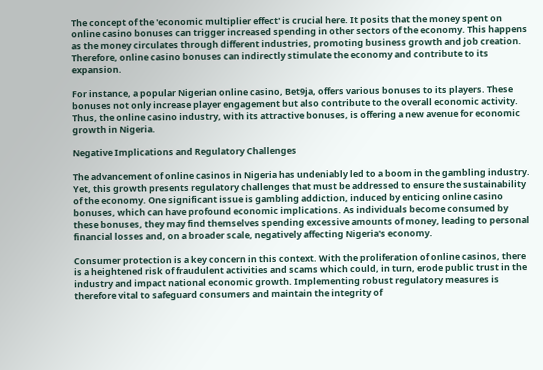The concept of the 'economic multiplier effect' is crucial here. It posits that the money spent on online casino bonuses can trigger increased spending in other sectors of the economy. This happens as the money circulates through different industries, promoting business growth and job creation. Therefore, online casino bonuses can indirectly stimulate the economy and contribute to its expansion.

For instance, a popular Nigerian online casino, Bet9ja, offers various bonuses to its players. These bonuses not only increase player engagement but also contribute to the overall economic activity. Thus, the online casino industry, with its attractive bonuses, is offering a new avenue for economic growth in Nigeria.

Negative Implications and Regulatory Challenges

The advancement of online casinos in Nigeria has undeniably led to a boom in the gambling industry. Yet, this growth presents regulatory challenges that must be addressed to ensure the sustainability of the economy. One significant issue is gambling addiction, induced by enticing online casino bonuses, which can have profound economic implications. As individuals become consumed by these bonuses, they may find themselves spending excessive amounts of money, leading to personal financial losses and, on a broader scale, negatively affecting Nigeria's economy.

Consumer protection is a key concern in this context. With the proliferation of online casinos, there is a heightened risk of fraudulent activities and scams which could, in turn, erode public trust in the industry and impact national economic growth. Implementing robust regulatory measures is therefore vital to safeguard consumers and maintain the integrity of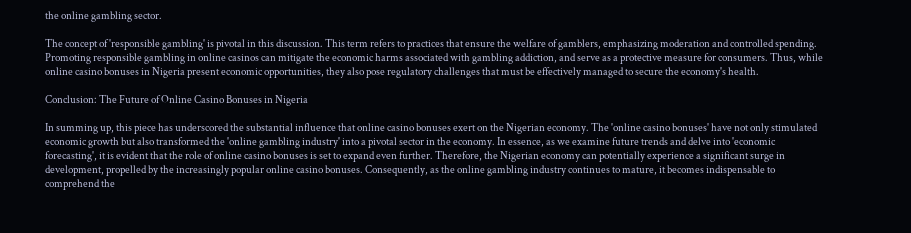the online gambling sector.

The concept of 'responsible gambling' is pivotal in this discussion. This term refers to practices that ensure the welfare of gamblers, emphasizing moderation and controlled spending. Promoting responsible gambling in online casinos can mitigate the economic harms associated with gambling addiction, and serve as a protective measure for consumers. Thus, while online casino bonuses in Nigeria present economic opportunities, they also pose regulatory challenges that must be effectively managed to secure the economy's health.

Conclusion: The Future of Online Casino Bonuses in Nigeria

In summing up, this piece has underscored the substantial influence that online casino bonuses exert on the Nigerian economy. The 'online casino bonuses' have not only stimulated economic growth but also transformed the 'online gambling industry' into a pivotal sector in the economy. In essence, as we examine future trends and delve into 'economic forecasting', it is evident that the role of online casino bonuses is set to expand even further. Therefore, the Nigerian economy can potentially experience a significant surge in development, propelled by the increasingly popular online casino bonuses. Consequently, as the online gambling industry continues to mature, it becomes indispensable to comprehend the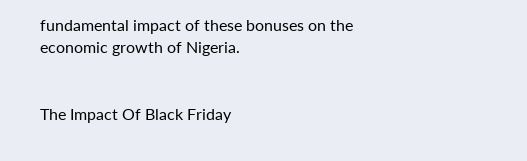fundamental impact of these bonuses on the economic growth of Nigeria.


The Impact Of Black Friday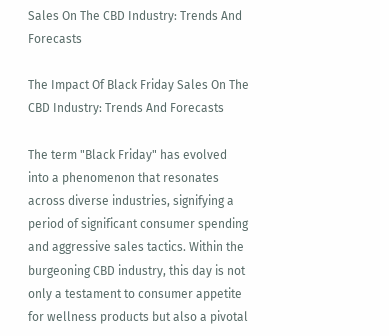Sales On The CBD Industry: Trends And Forecasts

The Impact Of Black Friday Sales On The CBD Industry: Trends And Forecasts

The term "Black Friday" has evolved into a phenomenon that resonates across diverse industries, signifying a period of significant consumer spending and aggressive sales tactics. Within the burgeoning CBD industry, this day is not only a testament to consumer appetite for wellness products but also a pivotal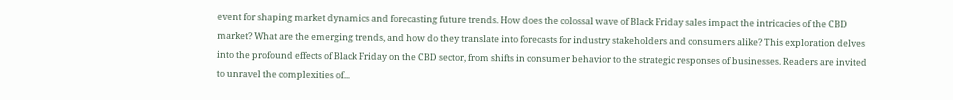event for shaping market dynamics and forecasting future trends. How does the colossal wave of Black Friday sales impact the intricacies of the CBD market? What are the emerging trends, and how do they translate into forecasts for industry stakeholders and consumers alike? This exploration delves into the profound effects of Black Friday on the CBD sector, from shifts in consumer behavior to the strategic responses of businesses. Readers are invited to unravel the complexities of...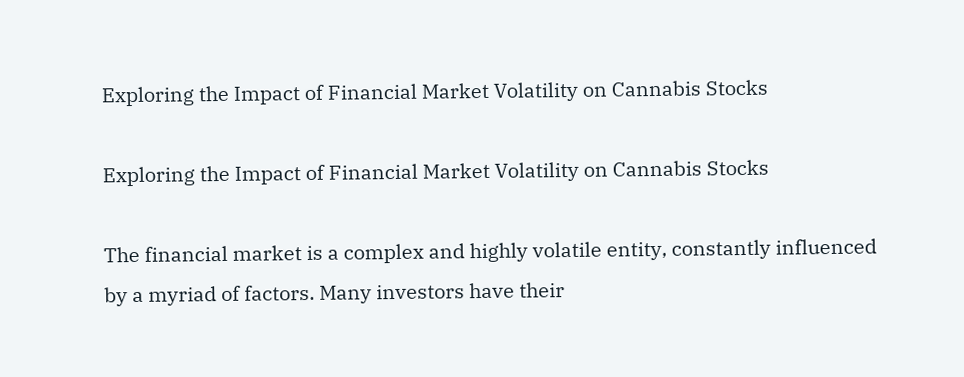Exploring the Impact of Financial Market Volatility on Cannabis Stocks

Exploring the Impact of Financial Market Volatility on Cannabis Stocks

The financial market is a complex and highly volatile entity, constantly influenced by a myriad of factors. Many investors have their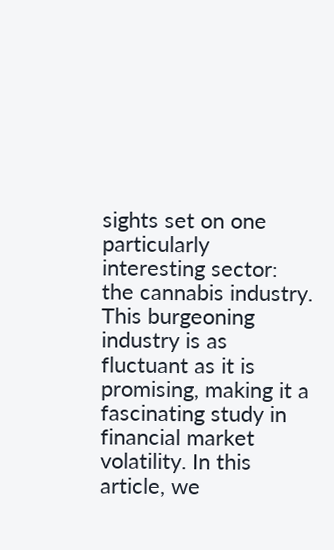sights set on one particularly interesting sector: the cannabis industry. This burgeoning industry is as fluctuant as it is promising, making it a fascinating study in financial market volatility. In this article, we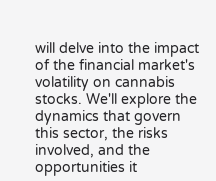will delve into the impact of the financial market's volatility on cannabis stocks. We'll explore the dynamics that govern this sector, the risks involved, and the opportunities it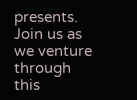presents. Join us as we venture through this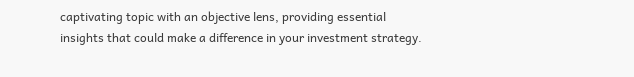captivating topic with an objective lens, providing essential insights that could make a difference in your investment strategy.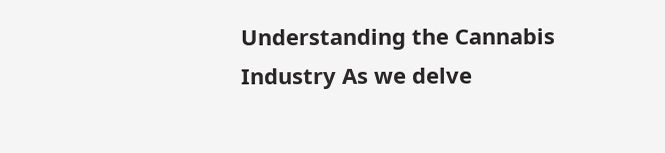Understanding the Cannabis Industry As we delve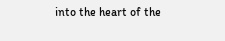into the heart of the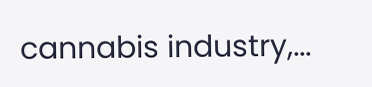cannabis industry,...